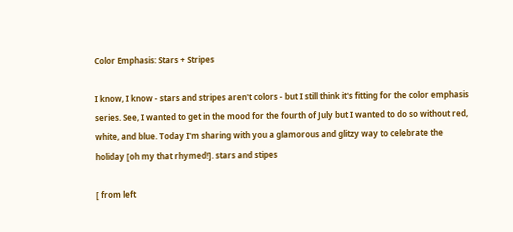Color Emphasis: Stars + Stripes

I know, I know - stars and stripes aren't colors - but I still think it's fitting for the color emphasis series. See, I wanted to get in the mood for the fourth of July but I wanted to do so without red, white, and blue. Today I'm sharing with you a glamorous and glitzy way to celebrate the holiday [oh my that rhymed!]. stars and stipes

[ from left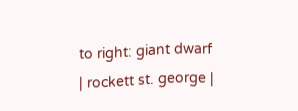to right: giant dwarf  | rockett st. george |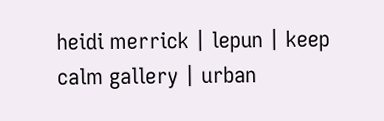heidi merrick | lepun | keep calm gallery | urban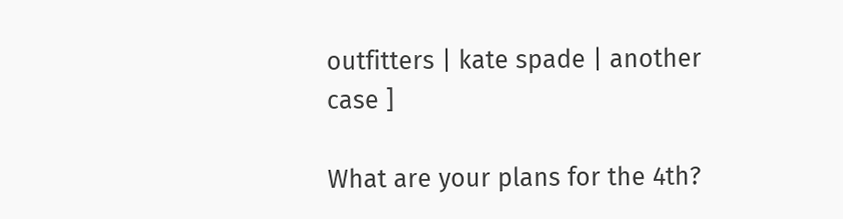outfitters | kate spade | another case ]

What are your plans for the 4th?